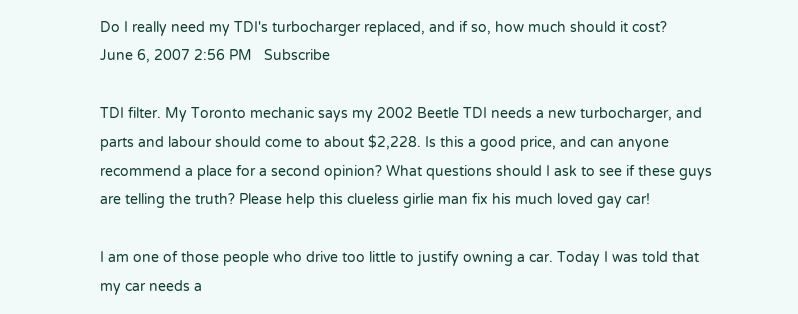Do I really need my TDI's turbocharger replaced, and if so, how much should it cost?
June 6, 2007 2:56 PM   Subscribe

TDI filter. My Toronto mechanic says my 2002 Beetle TDI needs a new turbocharger, and parts and labour should come to about $2,228. Is this a good price, and can anyone recommend a place for a second opinion? What questions should I ask to see if these guys are telling the truth? Please help this clueless girlie man fix his much loved gay car!

I am one of those people who drive too little to justify owning a car. Today I was told that my car needs a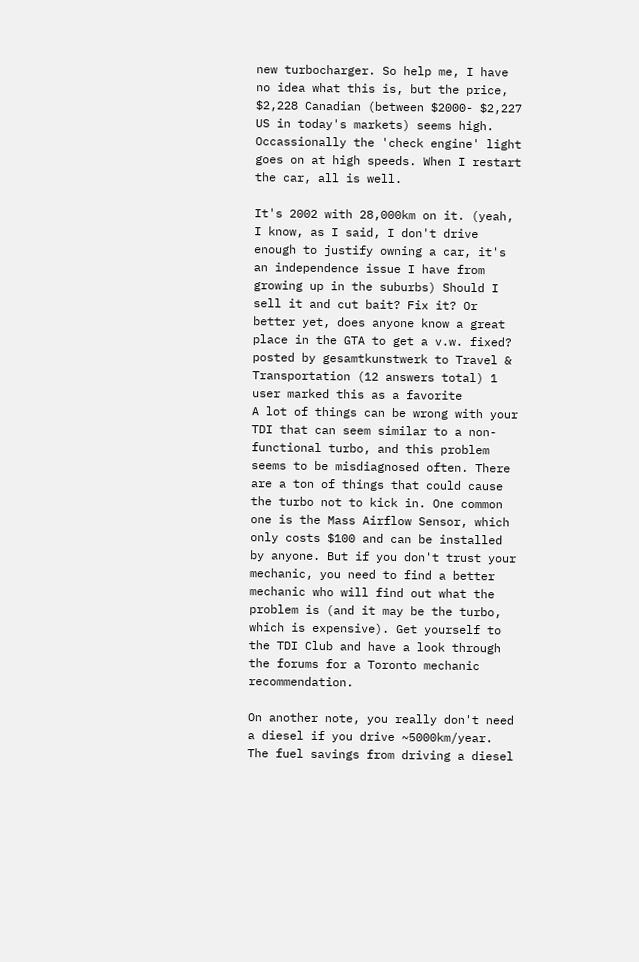new turbocharger. So help me, I have no idea what this is, but the price, $2,228 Canadian (between $2000- $2,227 US in today's markets) seems high. Occassionally the 'check engine' light goes on at high speeds. When I restart the car, all is well.

It's 2002 with 28,000km on it. (yeah, I know, as I said, I don't drive enough to justify owning a car, it's an independence issue I have from growing up in the suburbs) Should I sell it and cut bait? Fix it? Or better yet, does anyone know a great place in the GTA to get a v.w. fixed?
posted by gesamtkunstwerk to Travel & Transportation (12 answers total) 1 user marked this as a favorite
A lot of things can be wrong with your TDI that can seem similar to a non-functional turbo, and this problem seems to be misdiagnosed often. There are a ton of things that could cause the turbo not to kick in. One common one is the Mass Airflow Sensor, which only costs $100 and can be installed by anyone. But if you don't trust your mechanic, you need to find a better mechanic who will find out what the problem is (and it may be the turbo, which is expensive). Get yourself to the TDI Club and have a look through the forums for a Toronto mechanic recommendation.

On another note, you really don't need a diesel if you drive ~5000km/year. The fuel savings from driving a diesel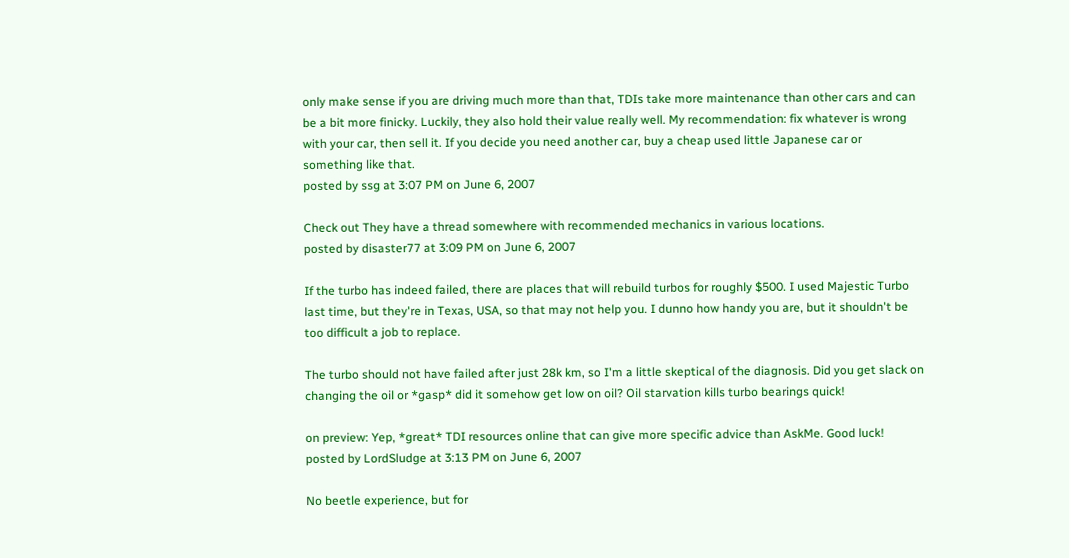only make sense if you are driving much more than that, TDIs take more maintenance than other cars and can be a bit more finicky. Luckily, they also hold their value really well. My recommendation: fix whatever is wrong with your car, then sell it. If you decide you need another car, buy a cheap used little Japanese car or something like that.
posted by ssg at 3:07 PM on June 6, 2007

Check out They have a thread somewhere with recommended mechanics in various locations.
posted by disaster77 at 3:09 PM on June 6, 2007

If the turbo has indeed failed, there are places that will rebuild turbos for roughly $500. I used Majestic Turbo last time, but they're in Texas, USA, so that may not help you. I dunno how handy you are, but it shouldn't be too difficult a job to replace.

The turbo should not have failed after just 28k km, so I'm a little skeptical of the diagnosis. Did you get slack on changing the oil or *gasp* did it somehow get low on oil? Oil starvation kills turbo bearings quick!

on preview: Yep, *great* TDI resources online that can give more specific advice than AskMe. Good luck!
posted by LordSludge at 3:13 PM on June 6, 2007

No beetle experience, but for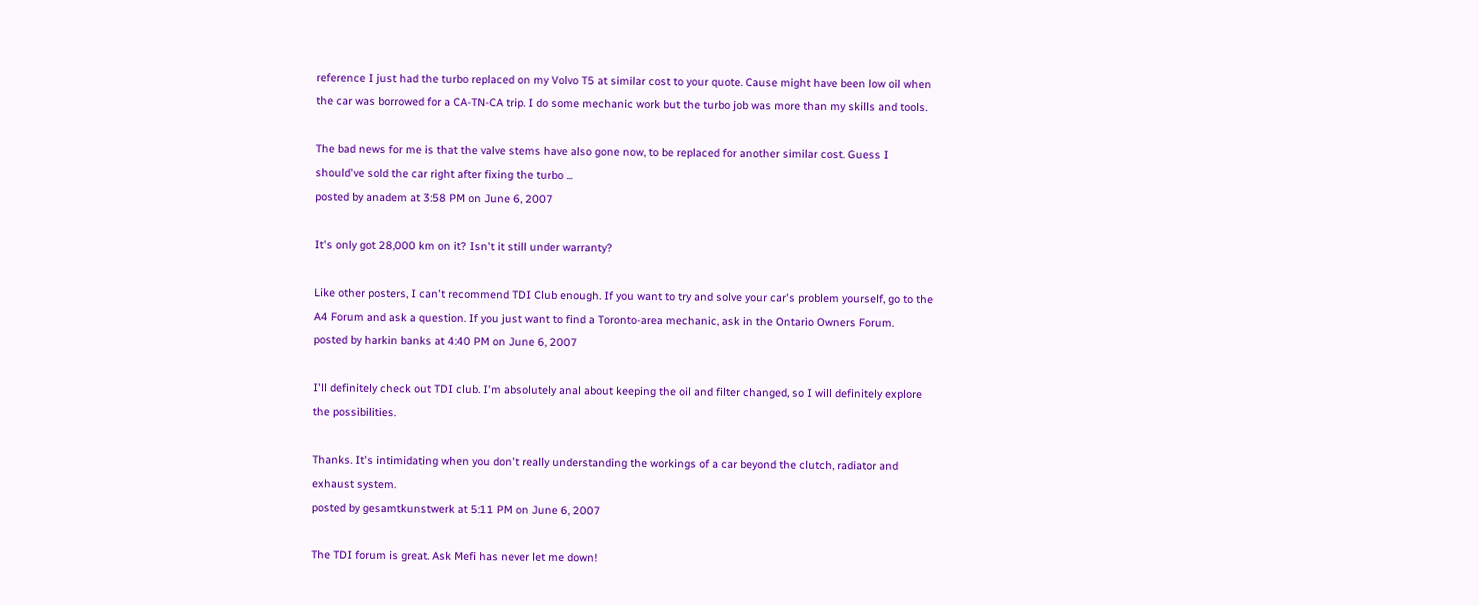reference I just had the turbo replaced on my Volvo T5 at similar cost to your quote. Cause might have been low oil when the car was borrowed for a CA-TN-CA trip. I do some mechanic work but the turbo job was more than my skills and tools.

The bad news for me is that the valve stems have also gone now, to be replaced for another similar cost. Guess I should've sold the car right after fixing the turbo ...
posted by anadem at 3:58 PM on June 6, 2007

It's only got 28,000 km on it? Isn't it still under warranty?

Like other posters, I can't recommend TDI Club enough. If you want to try and solve your car's problem yourself, go to the A4 Forum and ask a question. If you just want to find a Toronto-area mechanic, ask in the Ontario Owners Forum.
posted by harkin banks at 4:40 PM on June 6, 2007

I'll definitely check out TDI club. I'm absolutely anal about keeping the oil and filter changed, so I will definitely explore the possibilities.

Thanks. It's intimidating when you don't really understanding the workings of a car beyond the clutch, radiator and exhaust system.
posted by gesamtkunstwerk at 5:11 PM on June 6, 2007

The TDI forum is great. Ask Mefi has never let me down!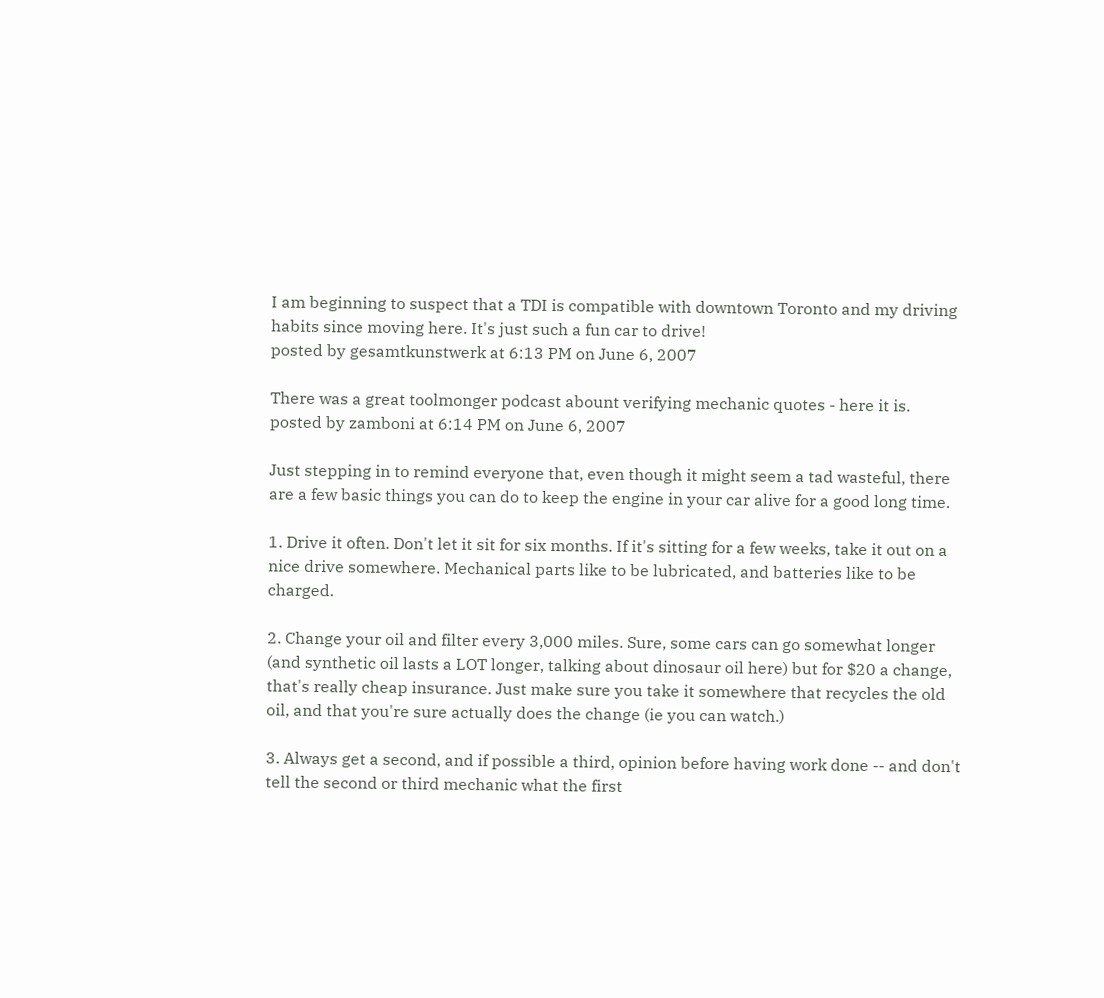I am beginning to suspect that a TDI is compatible with downtown Toronto and my driving habits since moving here. It's just such a fun car to drive!
posted by gesamtkunstwerk at 6:13 PM on June 6, 2007

There was a great toolmonger podcast abount verifying mechanic quotes - here it is.
posted by zamboni at 6:14 PM on June 6, 2007

Just stepping in to remind everyone that, even though it might seem a tad wasteful, there are a few basic things you can do to keep the engine in your car alive for a good long time.

1. Drive it often. Don't let it sit for six months. If it's sitting for a few weeks, take it out on a nice drive somewhere. Mechanical parts like to be lubricated, and batteries like to be charged.

2. Change your oil and filter every 3,000 miles. Sure, some cars can go somewhat longer (and synthetic oil lasts a LOT longer, talking about dinosaur oil here) but for $20 a change, that's really cheap insurance. Just make sure you take it somewhere that recycles the old oil, and that you're sure actually does the change (ie you can watch.)

3. Always get a second, and if possible a third, opinion before having work done -- and don't tell the second or third mechanic what the first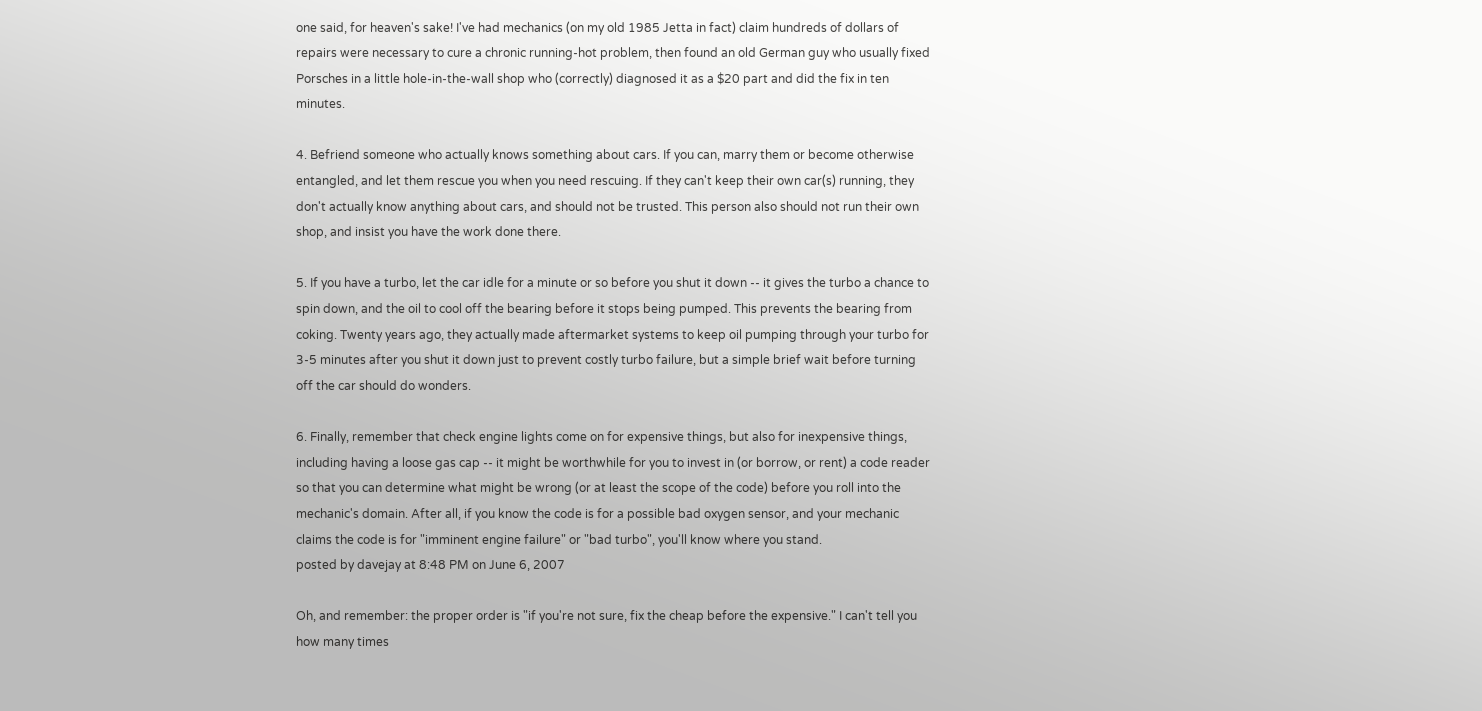one said, for heaven's sake! I've had mechanics (on my old 1985 Jetta in fact) claim hundreds of dollars of repairs were necessary to cure a chronic running-hot problem, then found an old German guy who usually fixed Porsches in a little hole-in-the-wall shop who (correctly) diagnosed it as a $20 part and did the fix in ten minutes.

4. Befriend someone who actually knows something about cars. If you can, marry them or become otherwise entangled, and let them rescue you when you need rescuing. If they can't keep their own car(s) running, they don't actually know anything about cars, and should not be trusted. This person also should not run their own shop, and insist you have the work done there.

5. If you have a turbo, let the car idle for a minute or so before you shut it down -- it gives the turbo a chance to spin down, and the oil to cool off the bearing before it stops being pumped. This prevents the bearing from coking. Twenty years ago, they actually made aftermarket systems to keep oil pumping through your turbo for 3-5 minutes after you shut it down just to prevent costly turbo failure, but a simple brief wait before turning off the car should do wonders.

6. Finally, remember that check engine lights come on for expensive things, but also for inexpensive things, including having a loose gas cap -- it might be worthwhile for you to invest in (or borrow, or rent) a code reader so that you can determine what might be wrong (or at least the scope of the code) before you roll into the mechanic's domain. After all, if you know the code is for a possible bad oxygen sensor, and your mechanic claims the code is for "imminent engine failure" or "bad turbo", you'll know where you stand.
posted by davejay at 8:48 PM on June 6, 2007

Oh, and remember: the proper order is "if you're not sure, fix the cheap before the expensive." I can't tell you how many times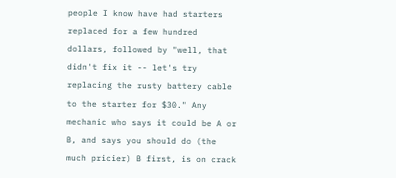people I know have had starters replaced for a few hundred dollars, followed by "well, that didn't fix it -- let's try replacing the rusty battery cable to the starter for $30." Any mechanic who says it could be A or B, and says you should do (the much pricier) B first, is on crack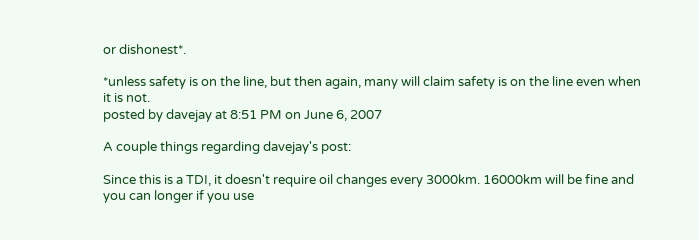or dishonest*.

*unless safety is on the line, but then again, many will claim safety is on the line even when it is not.
posted by davejay at 8:51 PM on June 6, 2007

A couple things regarding davejay's post:

Since this is a TDI, it doesn't require oil changes every 3000km. 16000km will be fine and you can longer if you use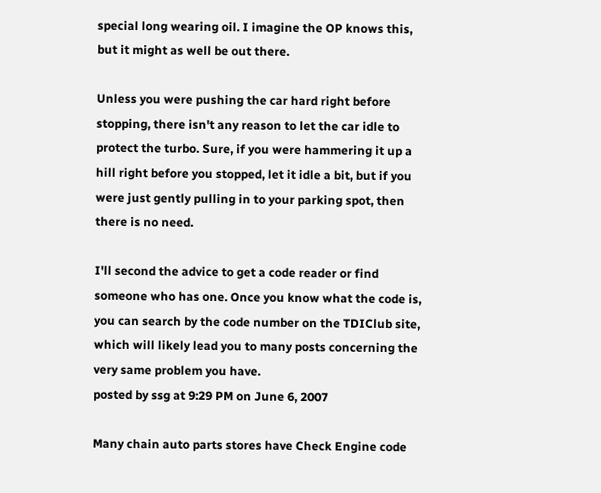special long wearing oil. I imagine the OP knows this, but it might as well be out there.

Unless you were pushing the car hard right before stopping, there isn't any reason to let the car idle to protect the turbo. Sure, if you were hammering it up a hill right before you stopped, let it idle a bit, but if you were just gently pulling in to your parking spot, then there is no need.

I'll second the advice to get a code reader or find someone who has one. Once you know what the code is, you can search by the code number on the TDIClub site, which will likely lead you to many posts concerning the very same problem you have.
posted by ssg at 9:29 PM on June 6, 2007

Many chain auto parts stores have Check Engine code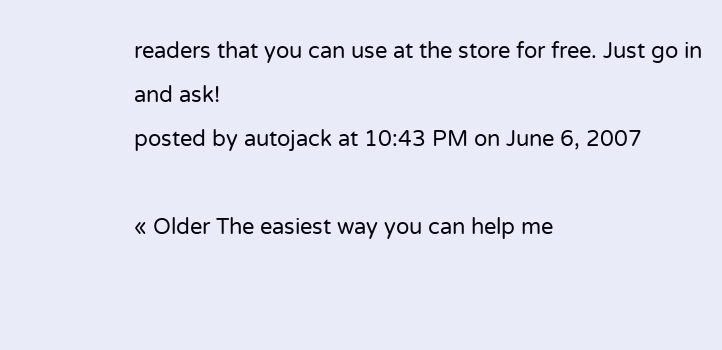readers that you can use at the store for free. Just go in and ask!
posted by autojack at 10:43 PM on June 6, 2007

« Older The easiest way you can help me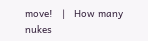move!   |   How many nukes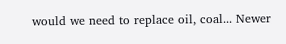would we need to replace oil, coal... Newer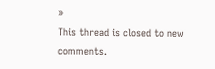»
This thread is closed to new comments.